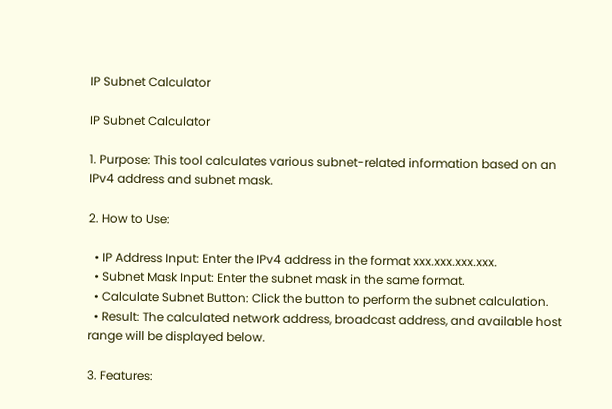IP Subnet Calculator

IP Subnet Calculator

1. Purpose: This tool calculates various subnet-related information based on an IPv4 address and subnet mask.

2. How to Use:

  • IP Address Input: Enter the IPv4 address in the format xxx.xxx.xxx.xxx.
  • Subnet Mask Input: Enter the subnet mask in the same format.
  • Calculate Subnet Button: Click the button to perform the subnet calculation.
  • Result: The calculated network address, broadcast address, and available host range will be displayed below.

3. Features: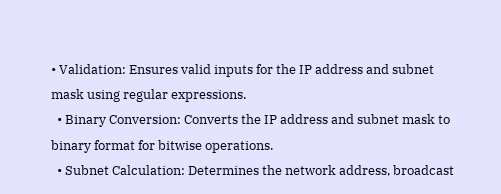• Validation: Ensures valid inputs for the IP address and subnet mask using regular expressions.
  • Binary Conversion: Converts the IP address and subnet mask to binary format for bitwise operations.
  • Subnet Calculation: Determines the network address, broadcast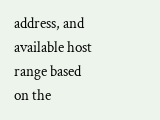address, and available host range based on the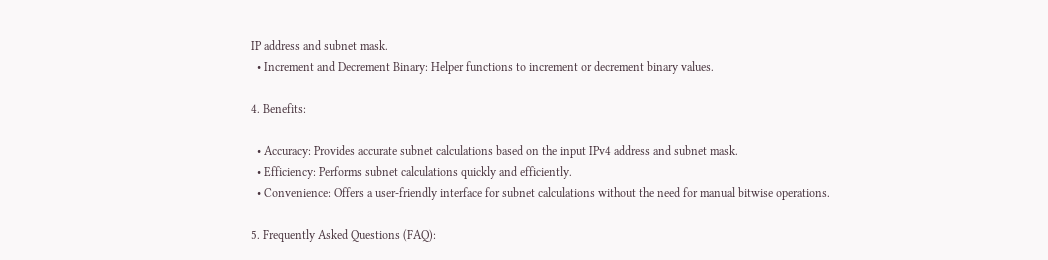IP address and subnet mask.
  • Increment and Decrement Binary: Helper functions to increment or decrement binary values.

4. Benefits:

  • Accuracy: Provides accurate subnet calculations based on the input IPv4 address and subnet mask.
  • Efficiency: Performs subnet calculations quickly and efficiently.
  • Convenience: Offers a user-friendly interface for subnet calculations without the need for manual bitwise operations.

5. Frequently Asked Questions (FAQ):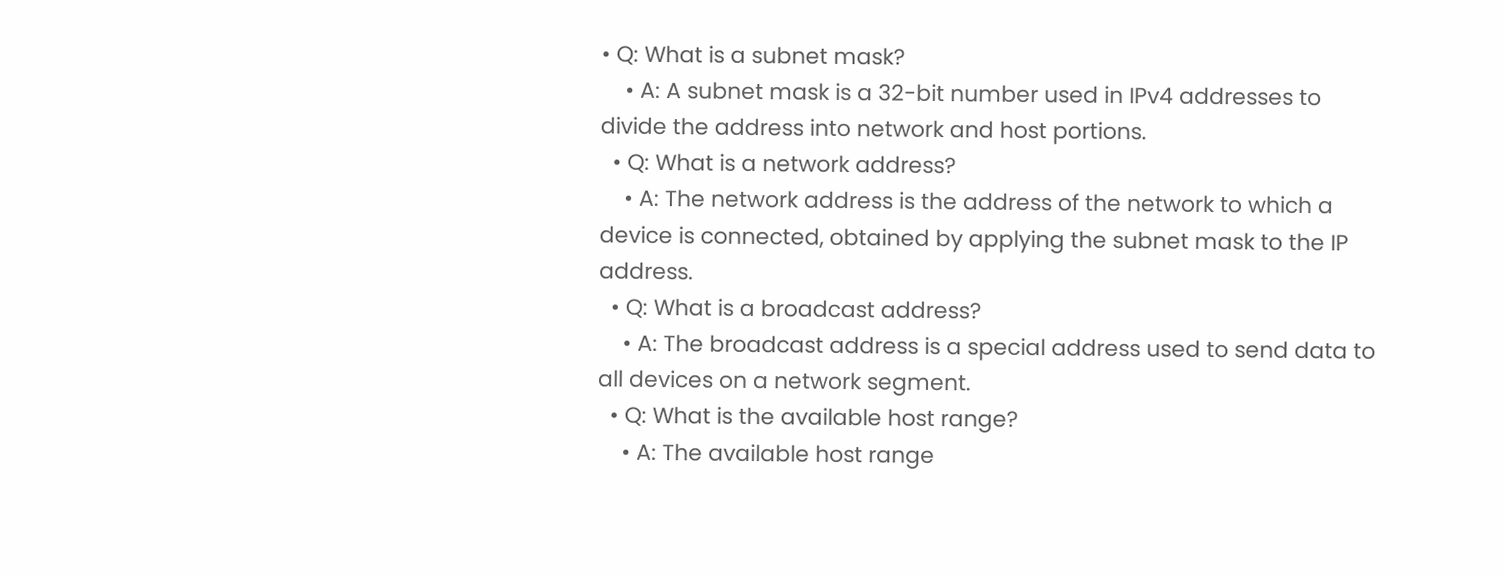• Q: What is a subnet mask?
    • A: A subnet mask is a 32-bit number used in IPv4 addresses to divide the address into network and host portions.
  • Q: What is a network address?
    • A: The network address is the address of the network to which a device is connected, obtained by applying the subnet mask to the IP address.
  • Q: What is a broadcast address?
    • A: The broadcast address is a special address used to send data to all devices on a network segment.
  • Q: What is the available host range?
    • A: The available host range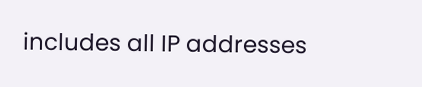includes all IP addresses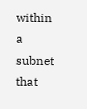within a subnet that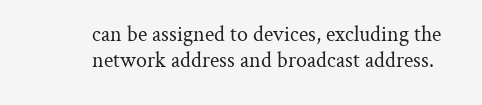can be assigned to devices, excluding the network address and broadcast address.